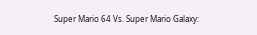Super Mario 64 Vs. Super Mario Galaxy: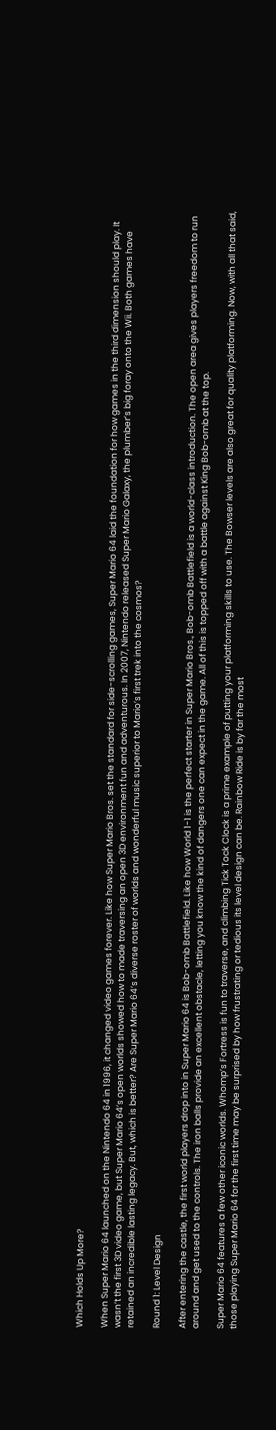Which Holds Up More?

When Super Mario 64 launched on the Nintendo 64 in 1996, it changed video games forever. Like how Super Mario Bros. set the standard for side-scrolling games, Super Mario 64 laid the foundation for how games in the third dimension should play. It wasn’t the first 3D video game, but Super Mario 64’s open worlds showed how to made traversing an open 3D environment fun and adventurous. In 2007, Nintendo released Super Mario Galaxy, the plumber’s big foray onto the Wii. Both games have retained an incredible lasting legacy. But, which is better? Are Super Mario 64’s diverse roster of worlds and wonderful music superior to Mario’s first trek into the cosmos?

Round 1: Level Design

After entering the castle, the first world players drop into in Super Mario 64 is Bob-omb Battlefield. Like how World 1-1 is the perfect starter in Super Mario Bros., Bob-omb Battlefield is a world-class introduction. The open area gives players freedom to run around and get used to the controls. The iron balls provide an excellent obstacle, letting you know the kind of dangers one can expect in the game. All of this is topped off with a battle against King Bob-omb at the top.

Super Mario 64 features a few other iconic worlds. Whomp’s Fortress is fun to traverse, and climbing Tick Tock Clock is a prime example of putting your platforming skills to use. The Bowser levels are also great for quality platforming. Now, with all that said, those playing Super Mario 64 for the first time may be surprised by how frustrating or tedious its level design can be. Rainbow Ride is by far the most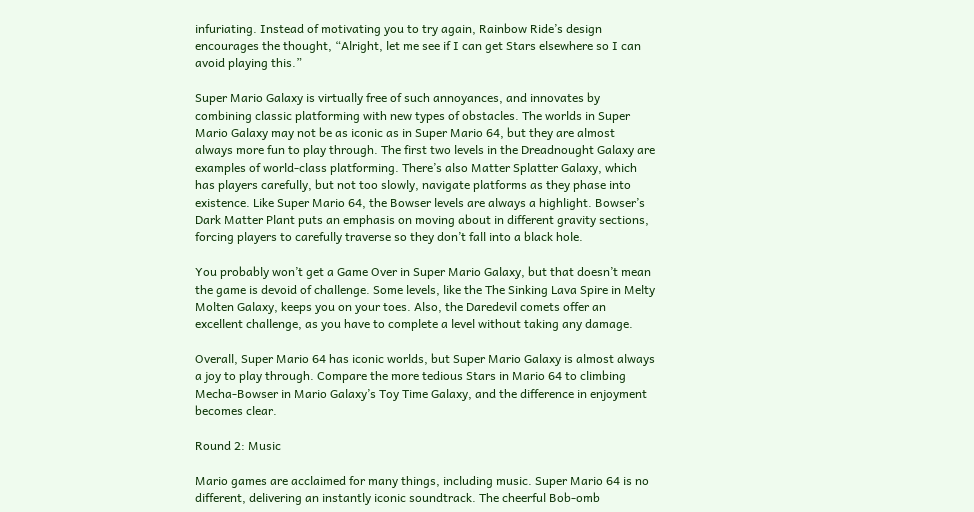infuriating. Instead of motivating you to try again, Rainbow Ride’s design encourages the thought, “Alright, let me see if I can get Stars elsewhere so I can avoid playing this.”

Super Mario Galaxy is virtually free of such annoyances, and innovates by combining classic platforming with new types of obstacles. The worlds in Super Mario Galaxy may not be as iconic as in Super Mario 64, but they are almost always more fun to play through. The first two levels in the Dreadnought Galaxy are examples of world-class platforming. There’s also Matter Splatter Galaxy, which has players carefully, but not too slowly, navigate platforms as they phase into existence. Like Super Mario 64, the Bowser levels are always a highlight. Bowser’s Dark Matter Plant puts an emphasis on moving about in different gravity sections, forcing players to carefully traverse so they don’t fall into a black hole.

You probably won’t get a Game Over in Super Mario Galaxy, but that doesn’t mean the game is devoid of challenge. Some levels, like the The Sinking Lava Spire in Melty Molten Galaxy, keeps you on your toes. Also, the Daredevil comets offer an excellent challenge, as you have to complete a level without taking any damage.

Overall, Super Mario 64 has iconic worlds, but Super Mario Galaxy is almost always a joy to play through. Compare the more tedious Stars in Mario 64 to climbing Mecha-Bowser in Mario Galaxy’s Toy Time Galaxy, and the difference in enjoyment becomes clear.

Round 2: Music

Mario games are acclaimed for many things, including music. Super Mario 64 is no different, delivering an instantly iconic soundtrack. The cheerful Bob-omb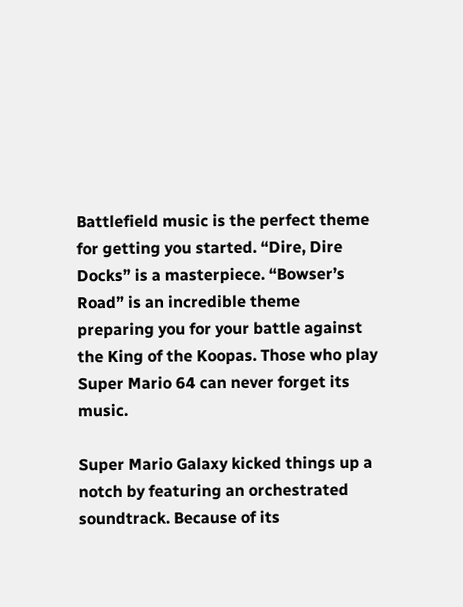Battlefield music is the perfect theme for getting you started. “Dire, Dire Docks” is a masterpiece. “Bowser’s Road” is an incredible theme preparing you for your battle against the King of the Koopas. Those who play Super Mario 64 can never forget its music.

Super Mario Galaxy kicked things up a notch by featuring an orchestrated soundtrack. Because of its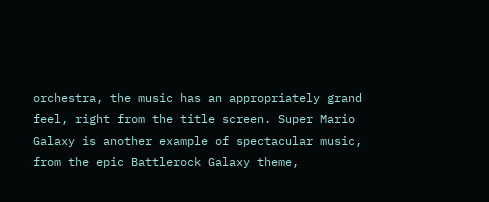orchestra, the music has an appropriately grand feel, right from the title screen. Super Mario Galaxy is another example of spectacular music, from the epic Battlerock Galaxy theme,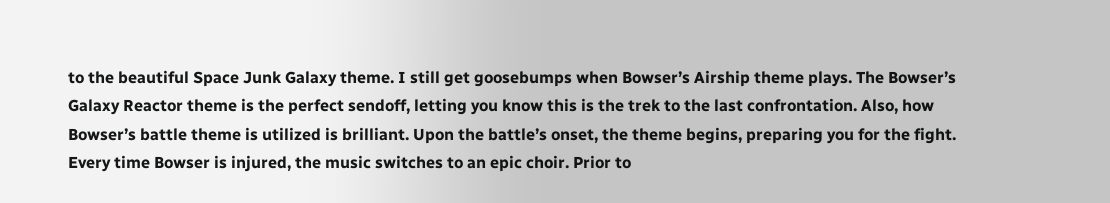to the beautiful Space Junk Galaxy theme. I still get goosebumps when Bowser’s Airship theme plays. The Bowser’s Galaxy Reactor theme is the perfect sendoff, letting you know this is the trek to the last confrontation. Also, how Bowser’s battle theme is utilized is brilliant. Upon the battle’s onset, the theme begins, preparing you for the fight. Every time Bowser is injured, the music switches to an epic choir. Prior to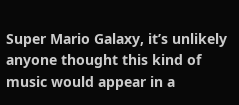Super Mario Galaxy, it’s unlikely anyone thought this kind of music would appear in a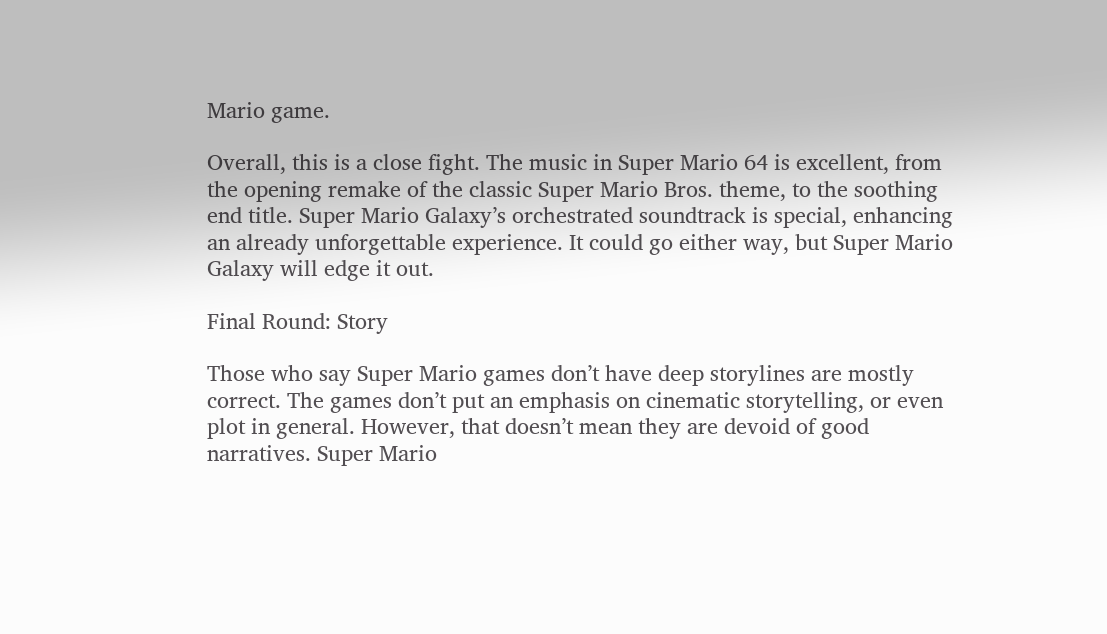Mario game.

Overall, this is a close fight. The music in Super Mario 64 is excellent, from the opening remake of the classic Super Mario Bros. theme, to the soothing end title. Super Mario Galaxy’s orchestrated soundtrack is special, enhancing an already unforgettable experience. It could go either way, but Super Mario Galaxy will edge it out.

Final Round: Story

Those who say Super Mario games don’t have deep storylines are mostly correct. The games don’t put an emphasis on cinematic storytelling, or even plot in general. However, that doesn’t mean they are devoid of good narratives. Super Mario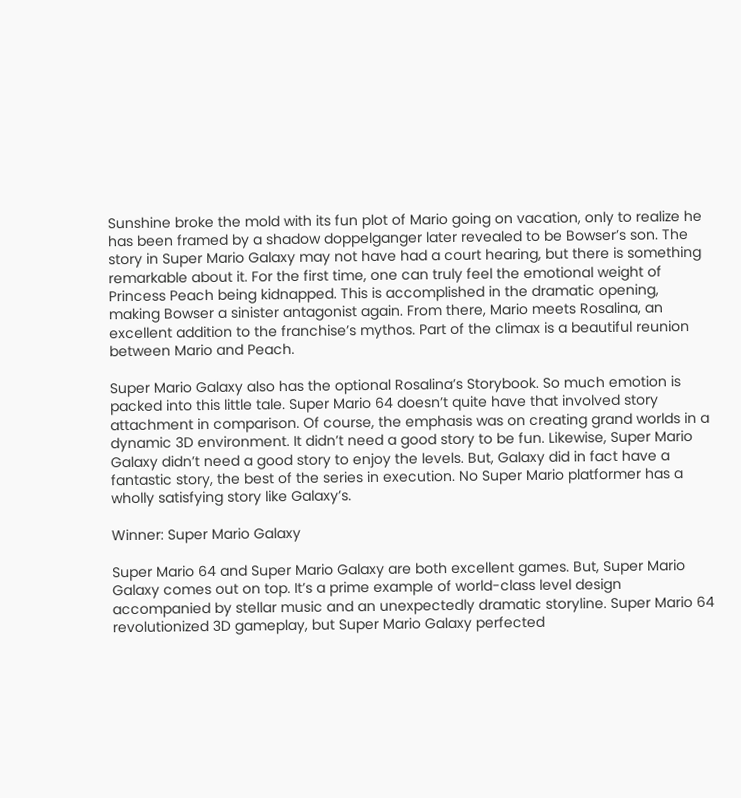Sunshine broke the mold with its fun plot of Mario going on vacation, only to realize he has been framed by a shadow doppelganger later revealed to be Bowser’s son. The story in Super Mario Galaxy may not have had a court hearing, but there is something remarkable about it. For the first time, one can truly feel the emotional weight of Princess Peach being kidnapped. This is accomplished in the dramatic opening, making Bowser a sinister antagonist again. From there, Mario meets Rosalina, an excellent addition to the franchise’s mythos. Part of the climax is a beautiful reunion between Mario and Peach.

Super Mario Galaxy also has the optional Rosalina’s Storybook. So much emotion is packed into this little tale. Super Mario 64 doesn’t quite have that involved story attachment in comparison. Of course, the emphasis was on creating grand worlds in a dynamic 3D environment. It didn’t need a good story to be fun. Likewise, Super Mario Galaxy didn’t need a good story to enjoy the levels. But, Galaxy did in fact have a fantastic story, the best of the series in execution. No Super Mario platformer has a wholly satisfying story like Galaxy’s.

Winner: Super Mario Galaxy

Super Mario 64 and Super Mario Galaxy are both excellent games. But, Super Mario Galaxy comes out on top. It’s a prime example of world-class level design accompanied by stellar music and an unexpectedly dramatic storyline. Super Mario 64 revolutionized 3D gameplay, but Super Mario Galaxy perfected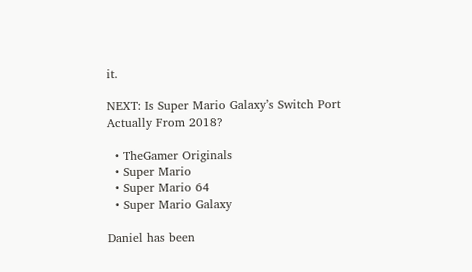it.

NEXT: Is Super Mario Galaxy’s Switch Port Actually From 2018?

  • TheGamer Originals
  • Super Mario
  • Super Mario 64
  • Super Mario Galaxy

Daniel has been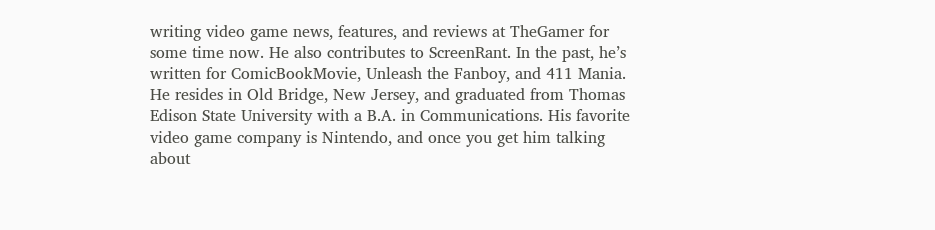writing video game news, features, and reviews at TheGamer for some time now. He also contributes to ScreenRant. In the past, he’s written for ComicBookMovie, Unleash the Fanboy, and 411 Mania. He resides in Old Bridge, New Jersey, and graduated from Thomas Edison State University with a B.A. in Communications. His favorite video game company is Nintendo, and once you get him talking about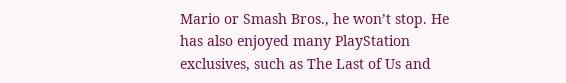Mario or Smash Bros., he won’t stop. He has also enjoyed many PlayStation exclusives, such as The Last of Us and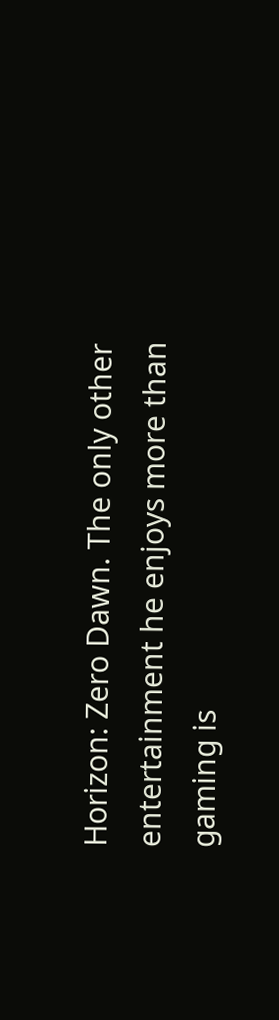Horizon: Zero Dawn. The only other entertainment he enjoys more than gaming is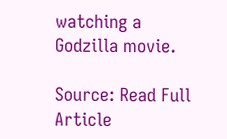watching a Godzilla movie.

Source: Read Full Article